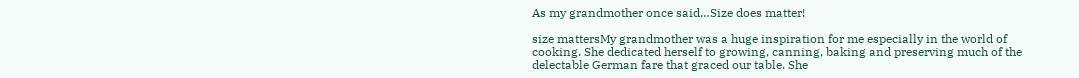As my grandmother once said…Size does matter!

size mattersMy grandmother was a huge inspiration for me especially in the world of cooking. She dedicated herself to growing, canning, baking and preserving much of the delectable German fare that graced our table. She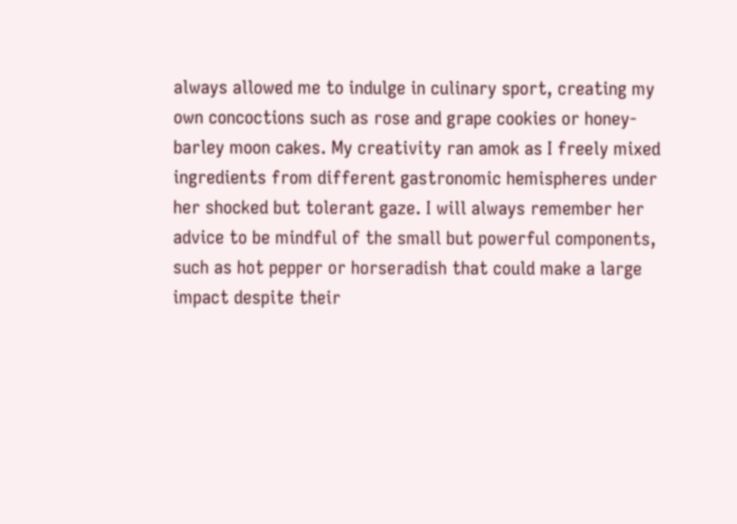always allowed me to indulge in culinary sport, creating my own concoctions such as rose and grape cookies or honey-barley moon cakes. My creativity ran amok as I freely mixed ingredients from different gastronomic hemispheres under her shocked but tolerant gaze. I will always remember her advice to be mindful of the small but powerful components, such as hot pepper or horseradish that could make a large impact despite their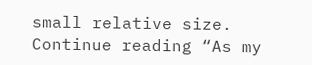small relative size. Continue reading “As my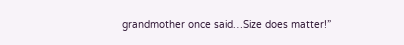grandmother once said…Size does matter!”